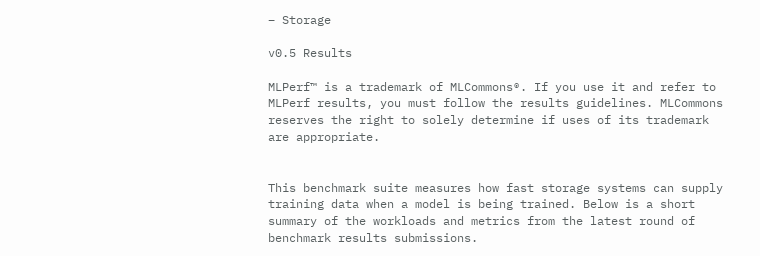– Storage

v0.5 Results

MLPerf™ is a trademark of MLCommons®. If you use it and refer to MLPerf results, you must follow the results guidelines. MLCommons reserves the right to solely determine if uses of its trademark are appropriate.


This benchmark suite measures how fast storage systems can supply training data when a model is being trained. Below is a short summary of the workloads and metrics from the latest round of benchmark results submissions.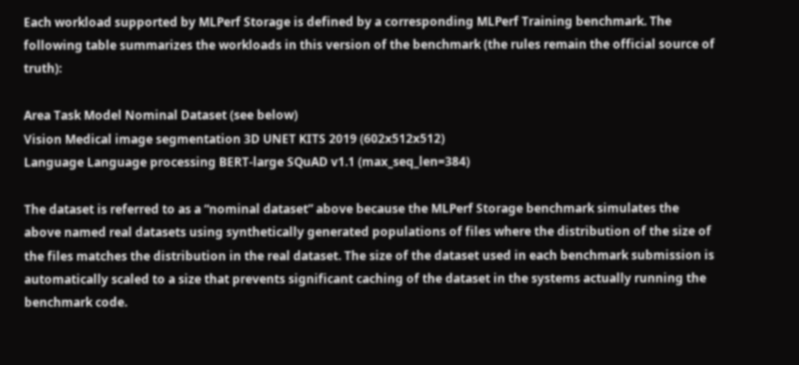Each workload supported by MLPerf Storage is defined by a corresponding MLPerf Training benchmark. The following table summarizes the workloads in this version of the benchmark (the rules remain the official source of truth):

Area Task Model Nominal Dataset (see below)
Vision Medical image segmentation 3D UNET KITS 2019 (602x512x512)
Language Language processing BERT-large SQuAD v1.1 (max_seq_len=384)

The dataset is referred to as a “nominal dataset” above because the MLPerf Storage benchmark simulates the above named real datasets using synthetically generated populations of files where the distribution of the size of the files matches the distribution in the real dataset. The size of the dataset used in each benchmark submission is automatically scaled to a size that prevents significant caching of the dataset in the systems actually running the benchmark code.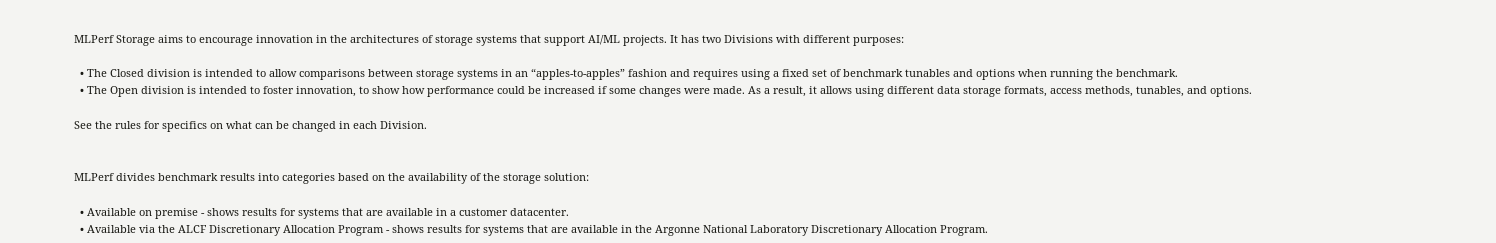MLPerf Storage aims to encourage innovation in the architectures of storage systems that support AI/ML projects. It has two Divisions with different purposes:

  • The Closed division is intended to allow comparisons between storage systems in an “apples-to-apples” fashion and requires using a fixed set of benchmark tunables and options when running the benchmark.
  • The Open division is intended to foster innovation, to show how performance could be increased if some changes were made. As a result, it allows using different data storage formats, access methods, tunables, and options.

See the rules for specifics on what can be changed in each Division.


MLPerf divides benchmark results into categories based on the availability of the storage solution:

  • Available on premise - shows results for systems that are available in a customer datacenter.
  • Available via the ALCF Discretionary Allocation Program - shows results for systems that are available in the Argonne National Laboratory Discretionary Allocation Program.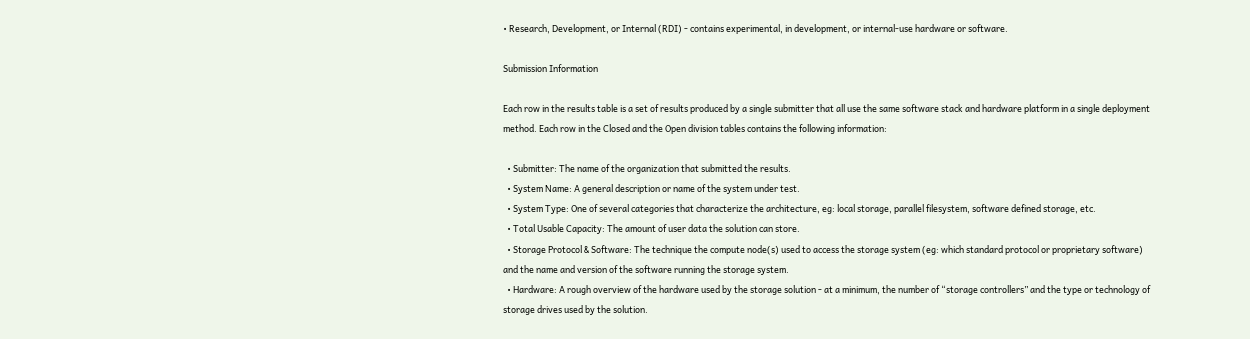• Research, Development, or Internal (RDI) - contains experimental, in development, or internal-use hardware or software.

Submission Information

Each row in the results table is a set of results produced by a single submitter that all use the same software stack and hardware platform in a single deployment method. Each row in the Closed and the Open division tables contains the following information:

  • Submitter: The name of the organization that submitted the results.
  • System Name: A general description or name of the system under test.
  • System Type: One of several categories that characterize the architecture, eg: local storage, parallel filesystem, software defined storage, etc.
  • Total Usable Capacity: The amount of user data the solution can store.
  • Storage Protocol & Software: The technique the compute node(s) used to access the storage system (eg: which standard protocol or proprietary software) and the name and version of the software running the storage system.
  • Hardware: A rough overview of the hardware used by the storage solution - at a minimum, the number of “storage controllers” and the type or technology of storage drives used by the solution.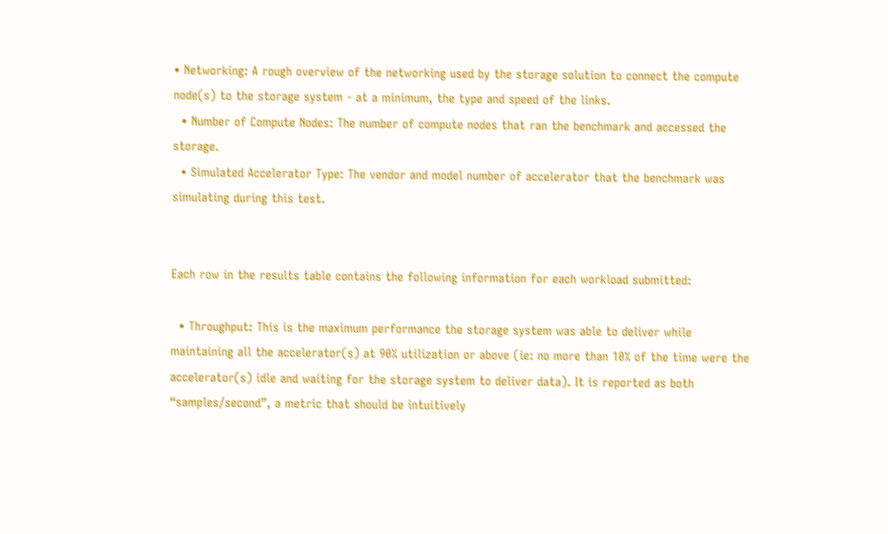• Networking: A rough overview of the networking used by the storage solution to connect the compute node(s) to the storage system - at a minimum, the type and speed of the links.
  • Number of Compute Nodes: The number of compute nodes that ran the benchmark and accessed the storage.
  • Simulated Accelerator Type: The vendor and model number of accelerator that the benchmark was simulating during this test.


Each row in the results table contains the following information for each workload submitted:

  • Throughput: This is the maximum performance the storage system was able to deliver while maintaining all the accelerator(s) at 90% utilization or above (ie: no more than 10% of the time were the accelerator(s) idle and waiting for the storage system to deliver data). It is reported as both “samples/second”, a metric that should be intuitively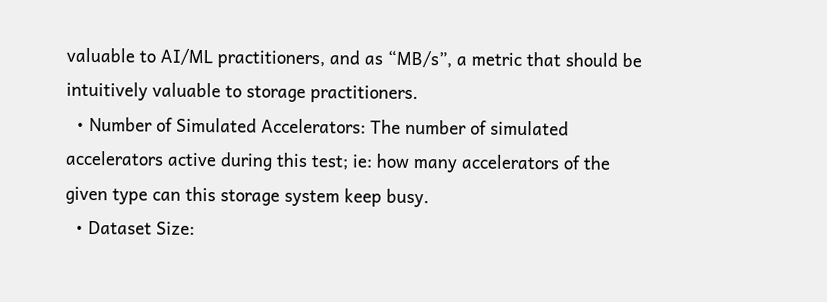valuable to AI/ML practitioners, and as “MB/s”, a metric that should be intuitively valuable to storage practitioners.
  • Number of Simulated Accelerators: The number of simulated accelerators active during this test; ie: how many accelerators of the given type can this storage system keep busy.
  • Dataset Size: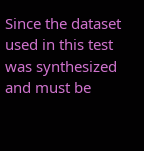Since the dataset used in this test was synthesized and must be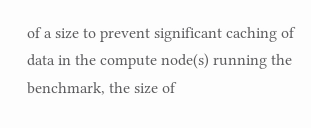of a size to prevent significant caching of data in the compute node(s) running the benchmark, the size of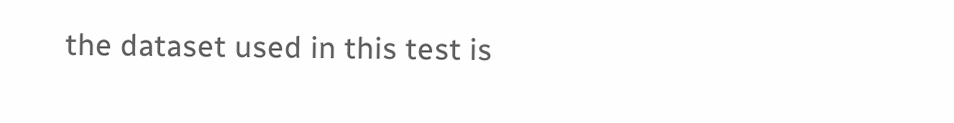the dataset used in this test is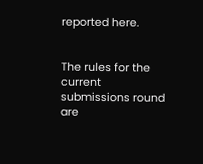reported here.


The rules for the current submissions round are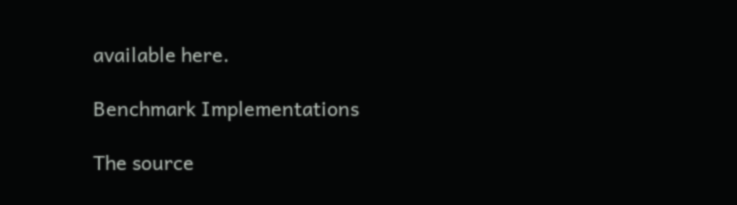available here.

Benchmark Implementations

The source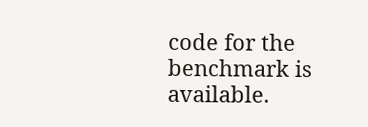code for the benchmark is available.